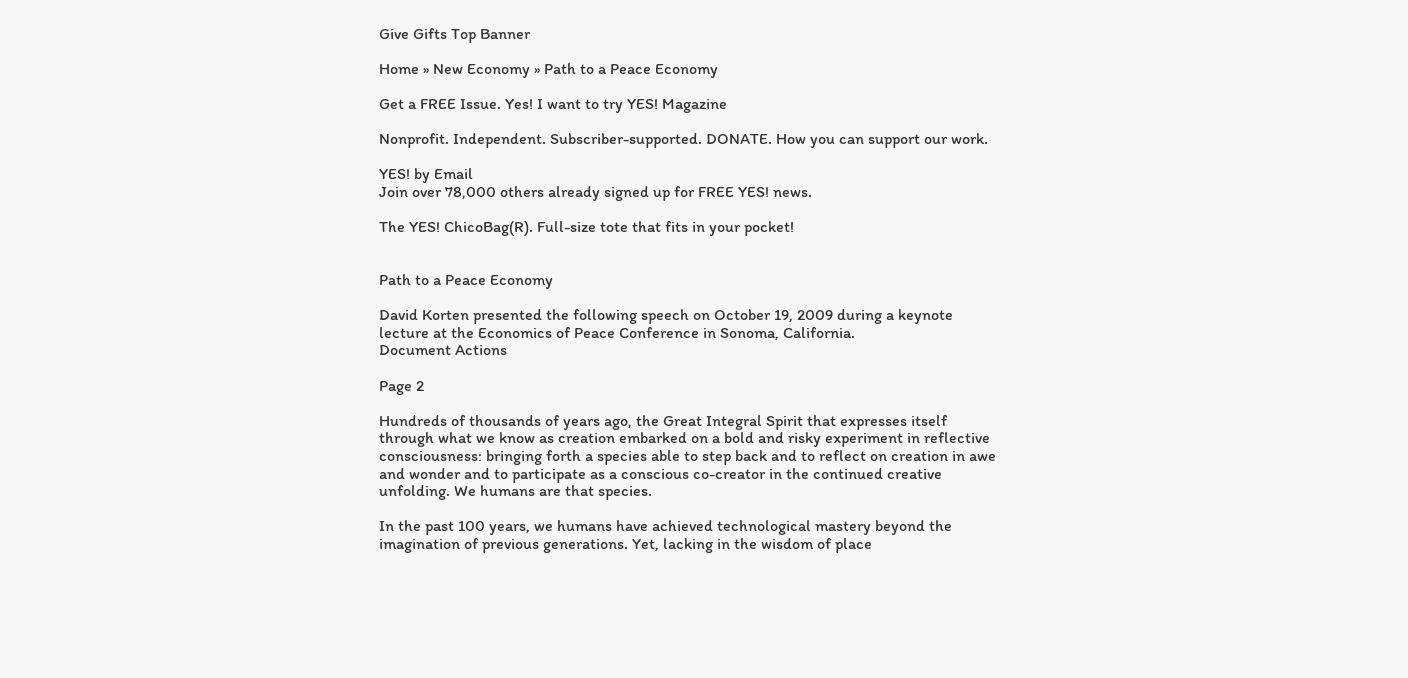Give Gifts Top Banner

Home » New Economy » Path to a Peace Economy

Get a FREE Issue. Yes! I want to try YES! Magazine

Nonprofit. Independent. Subscriber-supported. DONATE. How you can support our work.

YES! by Email
Join over 78,000 others already signed up for FREE YES! news.

The YES! ChicoBag(R). Full-size tote that fits in your pocket!


Path to a Peace Economy

David Korten presented the following speech on October 19, 2009 during a keynote lecture at the Economics of Peace Conference in Sonoma, California.
Document Actions

Page 2

Hundreds of thousands of years ago, the Great Integral Spirit that expresses itself through what we know as creation embarked on a bold and risky experiment in reflective consciousness: bringing forth a species able to step back and to reflect on creation in awe and wonder and to participate as a conscious co-creator in the continued creative unfolding. We humans are that species.

In the past 100 years, we humans have achieved technological mastery beyond the imagination of previous generations. Yet, lacking in the wisdom of place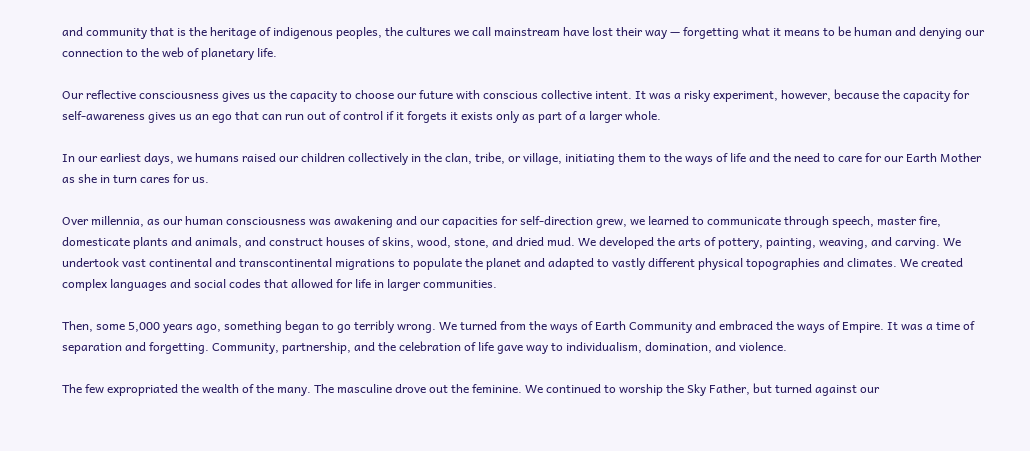and community that is the heritage of indigenous peoples, the cultures we call mainstream have lost their way — forgetting what it means to be human and denying our connection to the web of planetary life.

Our reflective consciousness gives us the capacity to choose our future with conscious collective intent. It was a risky experiment, however, because the capacity for self-awareness gives us an ego that can run out of control if it forgets it exists only as part of a larger whole.

In our earliest days, we humans raised our children collectively in the clan, tribe, or village, initiating them to the ways of life and the need to care for our Earth Mother as she in turn cares for us.

Over millennia, as our human consciousness was awakening and our capacities for self-direction grew, we learned to communicate through speech, master fire, domesticate plants and animals, and construct houses of skins, wood, stone, and dried mud. We developed the arts of pottery, painting, weaving, and carving. We undertook vast continental and transcontinental migrations to populate the planet and adapted to vastly different physical topographies and climates. We created complex languages and social codes that allowed for life in larger communities.

Then, some 5,000 years ago, something began to go terribly wrong. We turned from the ways of Earth Community and embraced the ways of Empire. It was a time of separation and forgetting. Community, partnership, and the celebration of life gave way to individualism, domination, and violence.

The few expropriated the wealth of the many. The masculine drove out the feminine. We continued to worship the Sky Father, but turned against our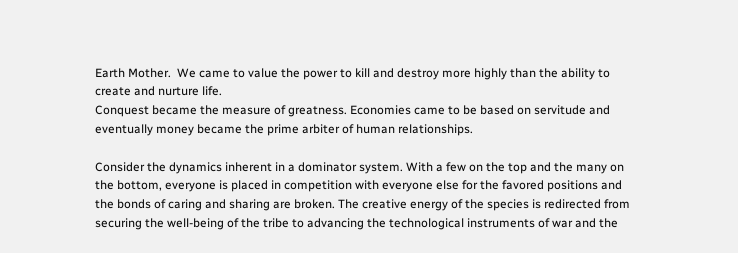Earth Mother.  We came to value the power to kill and destroy more highly than the ability to create and nurture life.
Conquest became the measure of greatness. Economies came to be based on servitude and eventually money became the prime arbiter of human relationships.

Consider the dynamics inherent in a dominator system. With a few on the top and the many on the bottom, everyone is placed in competition with everyone else for the favored positions and the bonds of caring and sharing are broken. The creative energy of the species is redirected from securing the well-being of the tribe to advancing the technological instruments of war and the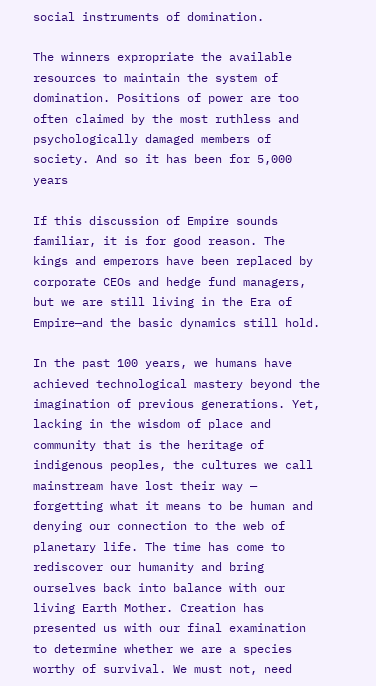social instruments of domination.

The winners expropriate the available resources to maintain the system of domination. Positions of power are too often claimed by the most ruthless and psychologically damaged members of society. And so it has been for 5,000 years

If this discussion of Empire sounds familiar, it is for good reason. The kings and emperors have been replaced by corporate CEOs and hedge fund managers, but we are still living in the Era of Empire—and the basic dynamics still hold.

In the past 100 years, we humans have achieved technological mastery beyond the imagination of previous generations. Yet, lacking in the wisdom of place and community that is the heritage of indigenous peoples, the cultures we call mainstream have lost their way — forgetting what it means to be human and denying our connection to the web of planetary life. The time has come to rediscover our humanity and bring ourselves back into balance with our living Earth Mother. Creation has presented us with our final examination to determine whether we are a species worthy of survival. We must not, need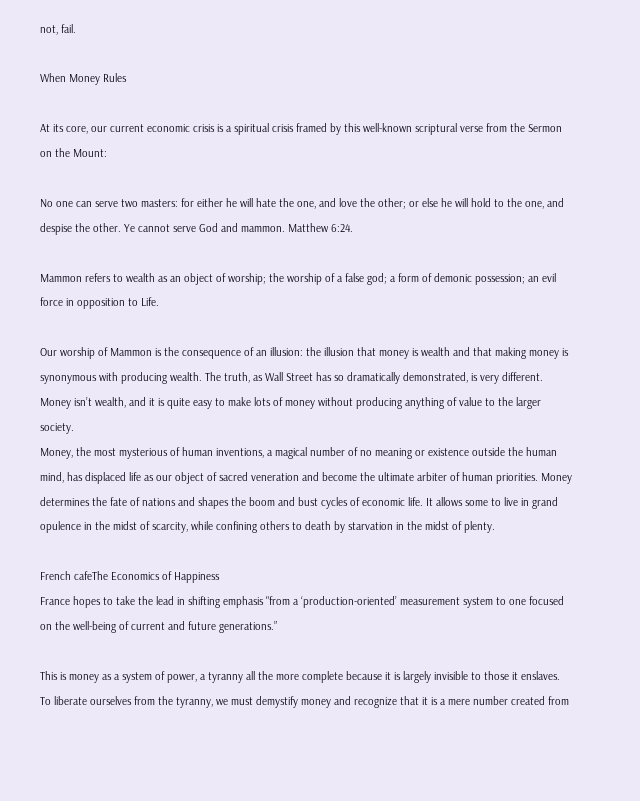not, fail.

When Money Rules

At its core, our current economic crisis is a spiritual crisis framed by this well-known scriptural verse from the Sermon on the Mount:

No one can serve two masters: for either he will hate the one, and love the other; or else he will hold to the one, and despise the other. Ye cannot serve God and mammon. Matthew 6:24.

Mammon refers to wealth as an object of worship; the worship of a false god; a form of demonic possession; an evil force in opposition to Life.

Our worship of Mammon is the consequence of an illusion: the illusion that money is wealth and that making money is synonymous with producing wealth. The truth, as Wall Street has so dramatically demonstrated, is very different. Money isn’t wealth, and it is quite easy to make lots of money without producing anything of value to the larger society.
Money, the most mysterious of human inventions, a magical number of no meaning or existence outside the human mind, has displaced life as our object of sacred veneration and become the ultimate arbiter of human priorities. Money determines the fate of nations and shapes the boom and bust cycles of economic life. It allows some to live in grand opulence in the midst of scarcity, while confining others to death by starvation in the midst of plenty.

French cafeThe Economics of Happiness
France hopes to take the lead in shifting emphasis "from a ‘production-oriented’ measurement system to one focused on the well-being of current and future generations.”

This is money as a system of power, a tyranny all the more complete because it is largely invisible to those it enslaves. To liberate ourselves from the tyranny, we must demystify money and recognize that it is a mere number created from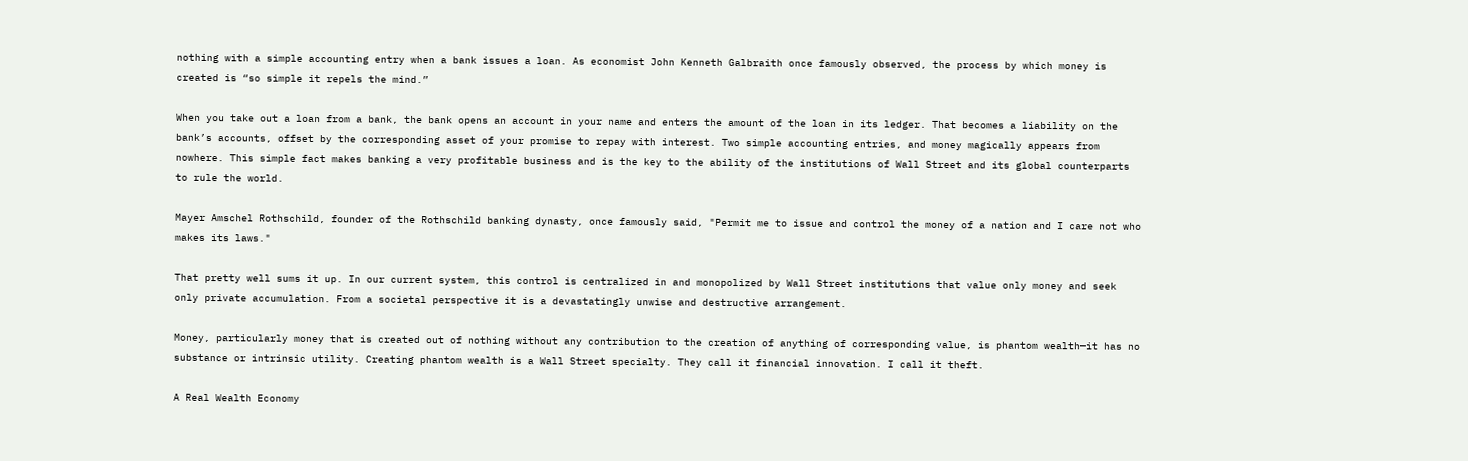nothing with a simple accounting entry when a bank issues a loan. As economist John Kenneth Galbraith once famously observed, the process by which money is created is “so simple it repels the mind.”

When you take out a loan from a bank, the bank opens an account in your name and enters the amount of the loan in its ledger. That becomes a liability on the bank’s accounts, offset by the corresponding asset of your promise to repay with interest. Two simple accounting entries, and money magically appears from nowhere. This simple fact makes banking a very profitable business and is the key to the ability of the institutions of Wall Street and its global counterparts to rule the world.

Mayer Amschel Rothschild, founder of the Rothschild banking dynasty, once famously said, "Permit me to issue and control the money of a nation and I care not who makes its laws."

That pretty well sums it up. In our current system, this control is centralized in and monopolized by Wall Street institutions that value only money and seek only private accumulation. From a societal perspective it is a devastatingly unwise and destructive arrangement.

Money, particularly money that is created out of nothing without any contribution to the creation of anything of corresponding value, is phantom wealth—it has no substance or intrinsic utility. Creating phantom wealth is a Wall Street specialty. They call it financial innovation. I call it theft.

A Real Wealth Economy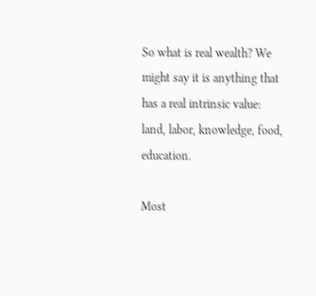So what is real wealth? We might say it is anything that has a real intrinsic value: land, labor, knowledge, food, education.

Most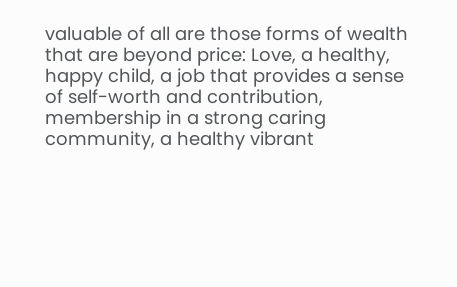valuable of all are those forms of wealth that are beyond price: Love, a healthy, happy child, a job that provides a sense of self-worth and contribution, membership in a strong caring community, a healthy vibrant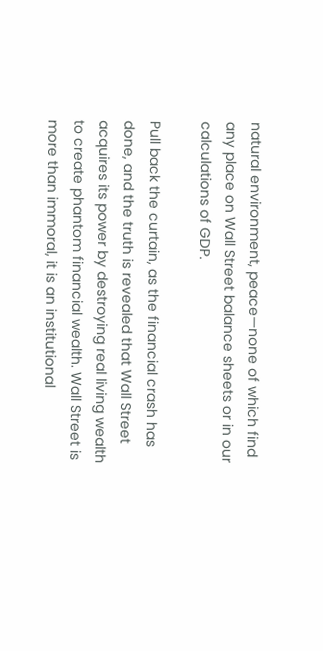natural environment, peace—none of which find any place on Wall Street balance sheets or in our calculations of GDP.

Pull back the curtain, as the financial crash has done, and the truth is revealed that Wall Street acquires its power by destroying real living wealth to create phantom financial wealth. Wall Street is more than immoral, it is an institutional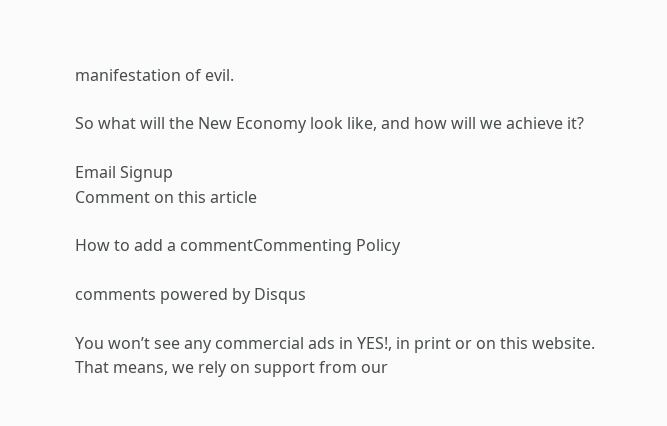manifestation of evil.

So what will the New Economy look like, and how will we achieve it?

Email Signup
Comment on this article

How to add a commentCommenting Policy

comments powered by Disqus

You won’t see any commercial ads in YES!, in print or on this website.
That means, we rely on support from our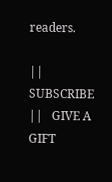readers.

||   SUBSCRIBE    ||   GIVE A GIFT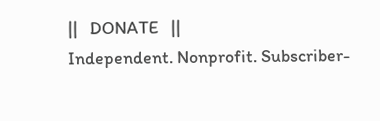||   DONATE   ||
Independent. Nonprofit. Subscriber-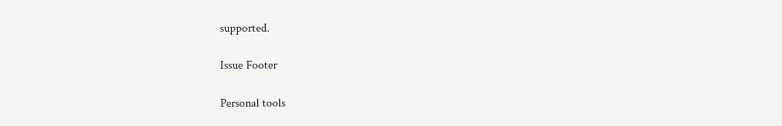supported.

Issue Footer

Personal tools